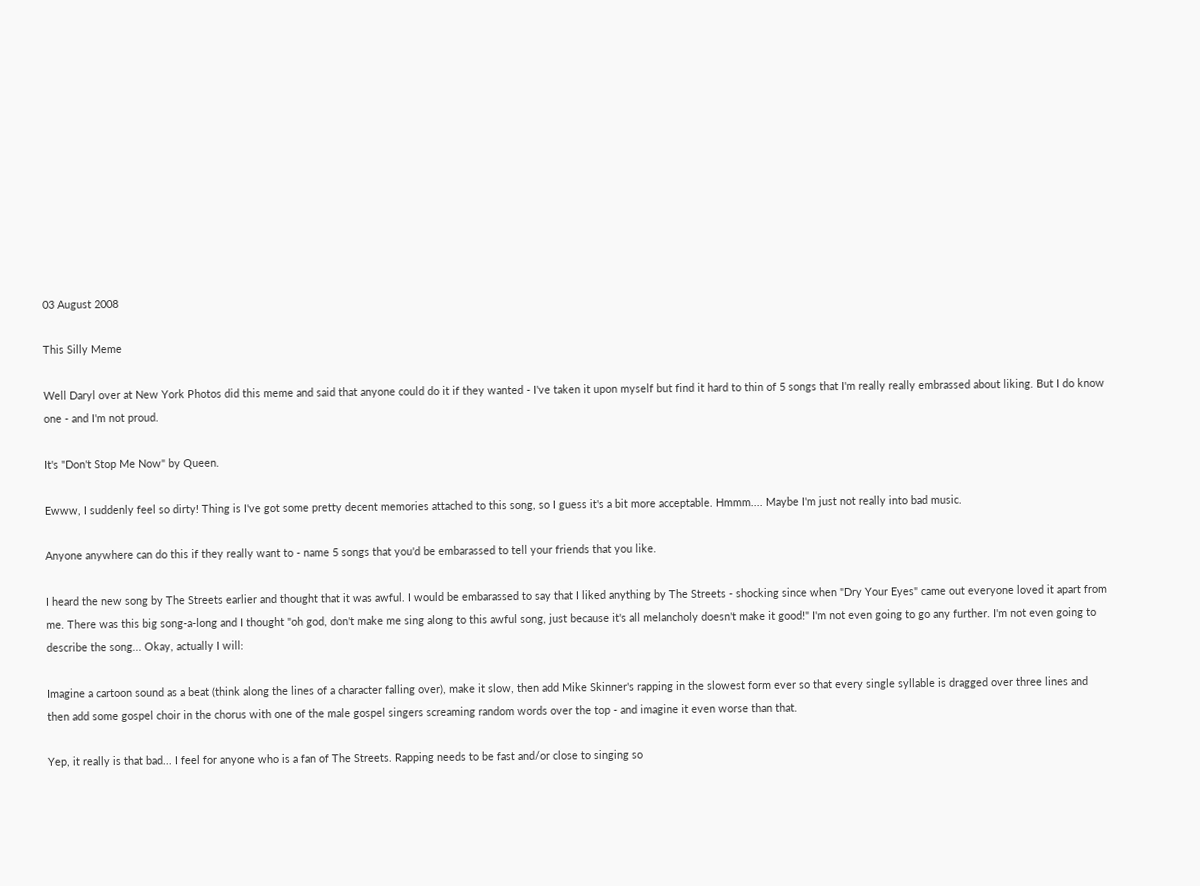03 August 2008

This Silly Meme

Well Daryl over at New York Photos did this meme and said that anyone could do it if they wanted - I've taken it upon myself but find it hard to thin of 5 songs that I'm really really embrassed about liking. But I do know one - and I'm not proud.

It's "Don't Stop Me Now" by Queen.

Ewww, I suddenly feel so dirty! Thing is I've got some pretty decent memories attached to this song, so I guess it's a bit more acceptable. Hmmm.... Maybe I'm just not really into bad music.

Anyone anywhere can do this if they really want to - name 5 songs that you'd be embarassed to tell your friends that you like.

I heard the new song by The Streets earlier and thought that it was awful. I would be embarassed to say that I liked anything by The Streets - shocking since when "Dry Your Eyes" came out everyone loved it apart from me. There was this big song-a-long and I thought "oh god, don't make me sing along to this awful song, just because it's all melancholy doesn't make it good!" I'm not even going to go any further. I'm not even going to describe the song... Okay, actually I will:

Imagine a cartoon sound as a beat (think along the lines of a character falling over), make it slow, then add Mike Skinner's rapping in the slowest form ever so that every single syllable is dragged over three lines and then add some gospel choir in the chorus with one of the male gospel singers screaming random words over the top - and imagine it even worse than that.

Yep, it really is that bad... I feel for anyone who is a fan of The Streets. Rapping needs to be fast and/or close to singing so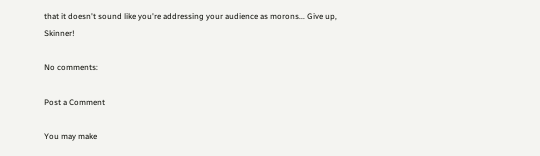that it doesn't sound like you're addressing your audience as morons... Give up, Skinner!

No comments:

Post a Comment

You may make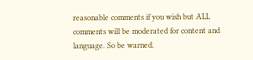reasonable comments if you wish but ALL comments will be moderated for content and language. So be warned.